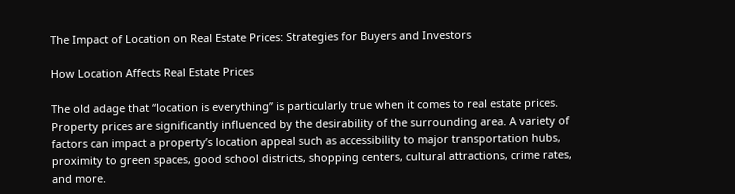The Impact of Location on Real Estate Prices: Strategies for Buyers and Investors

How Location Affects Real Estate Prices

The old adage that “location is everything” is particularly true when it comes to real estate prices. Property prices are significantly influenced by the desirability of the surrounding area. A variety of factors can impact a property’s location appeal such as accessibility to major transportation hubs, proximity to green spaces, good school districts, shopping centers, cultural attractions, crime rates, and more.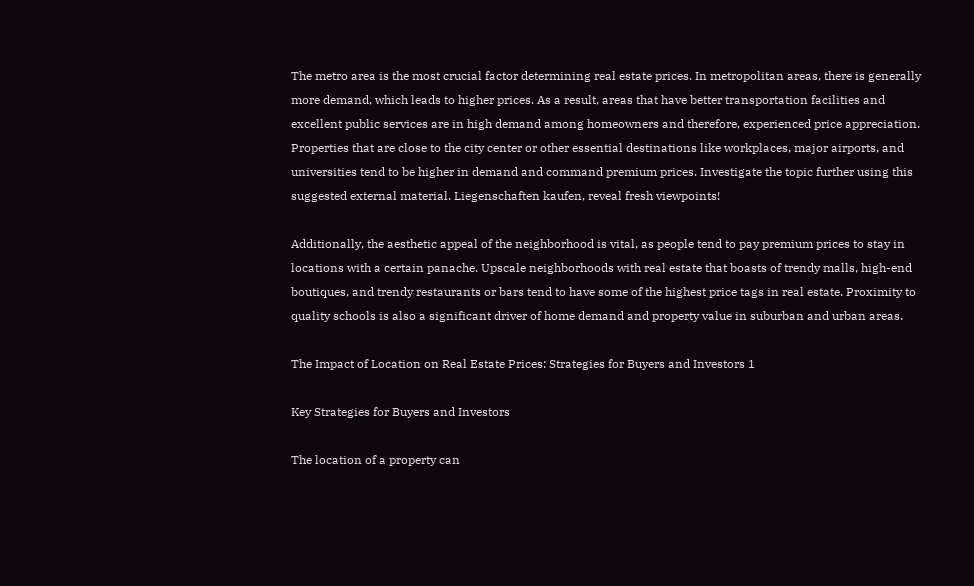The metro area is the most crucial factor determining real estate prices. In metropolitan areas, there is generally more demand, which leads to higher prices. As a result, areas that have better transportation facilities and excellent public services are in high demand among homeowners and therefore, experienced price appreciation. Properties that are close to the city center or other essential destinations like workplaces, major airports, and universities tend to be higher in demand and command premium prices. Investigate the topic further using this suggested external material. Liegenschaften kaufen, reveal fresh viewpoints!

Additionally, the aesthetic appeal of the neighborhood is vital, as people tend to pay premium prices to stay in locations with a certain panache. Upscale neighborhoods with real estate that boasts of trendy malls, high-end boutiques, and trendy restaurants or bars tend to have some of the highest price tags in real estate. Proximity to quality schools is also a significant driver of home demand and property value in suburban and urban areas.

The Impact of Location on Real Estate Prices: Strategies for Buyers and Investors 1

Key Strategies for Buyers and Investors

The location of a property can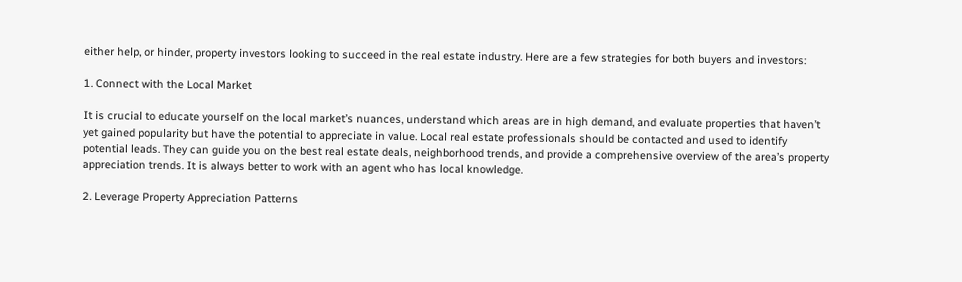either help, or hinder, property investors looking to succeed in the real estate industry. Here are a few strategies for both buyers and investors:

1. Connect with the Local Market

It is crucial to educate yourself on the local market’s nuances, understand which areas are in high demand, and evaluate properties that haven’t yet gained popularity but have the potential to appreciate in value. Local real estate professionals should be contacted and used to identify potential leads. They can guide you on the best real estate deals, neighborhood trends, and provide a comprehensive overview of the area’s property appreciation trends. It is always better to work with an agent who has local knowledge.

2. Leverage Property Appreciation Patterns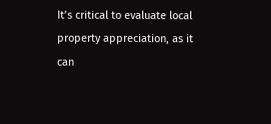It’s critical to evaluate local property appreciation, as it can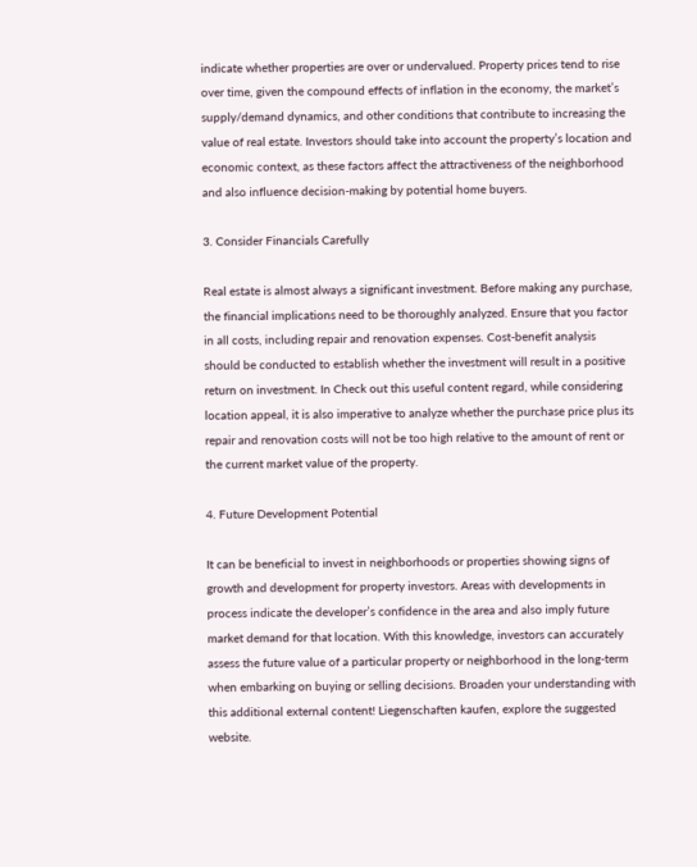indicate whether properties are over or undervalued. Property prices tend to rise over time, given the compound effects of inflation in the economy, the market’s supply/demand dynamics, and other conditions that contribute to increasing the value of real estate. Investors should take into account the property’s location and economic context, as these factors affect the attractiveness of the neighborhood and also influence decision-making by potential home buyers.

3. Consider Financials Carefully

Real estate is almost always a significant investment. Before making any purchase, the financial implications need to be thoroughly analyzed. Ensure that you factor in all costs, including repair and renovation expenses. Cost-benefit analysis should be conducted to establish whether the investment will result in a positive return on investment. In Check out this useful content regard, while considering location appeal, it is also imperative to analyze whether the purchase price plus its repair and renovation costs will not be too high relative to the amount of rent or the current market value of the property.

4. Future Development Potential

It can be beneficial to invest in neighborhoods or properties showing signs of growth and development for property investors. Areas with developments in process indicate the developer’s confidence in the area and also imply future market demand for that location. With this knowledge, investors can accurately assess the future value of a particular property or neighborhood in the long-term when embarking on buying or selling decisions. Broaden your understanding with this additional external content! Liegenschaften kaufen, explore the suggested website.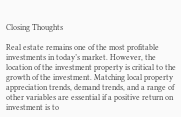Closing Thoughts

Real estate remains one of the most profitable investments in today’s market. However, the location of the investment property is critical to the growth of the investment. Matching local property appreciation trends, demand trends, and a range of other variables are essential if a positive return on investment is to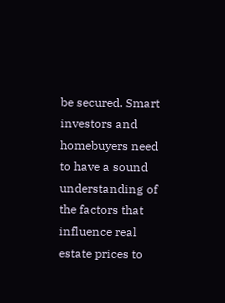be secured. Smart investors and homebuyers need to have a sound understanding of the factors that influence real estate prices to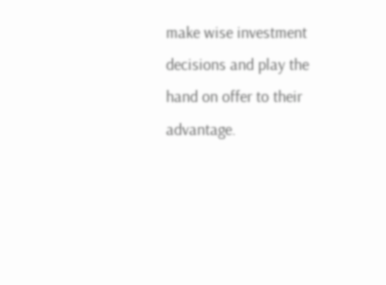make wise investment decisions and play the hand on offer to their advantage.